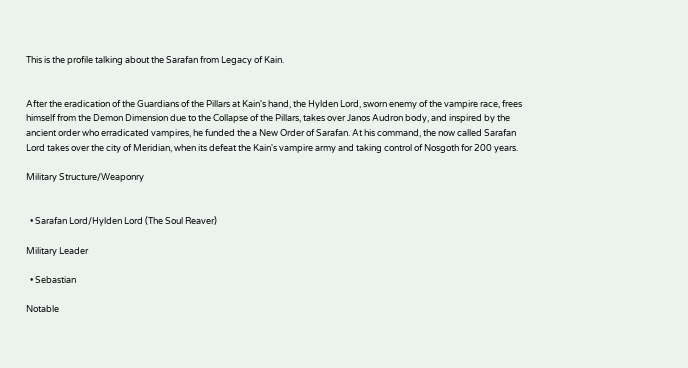This is the profile talking about the Sarafan from Legacy of Kain.


After the eradication of the Guardians of the Pillars at Kain's hand, the Hylden Lord, sworn enemy of the vampire race, frees himself from the Demon Dimension due to the Collapse of the Pillars, takes over Janos Audron body, and inspired by the ancient order who erradicated vampires, he funded the a New Order of Sarafan. At his command, the now called Sarafan Lord takes over the city of Meridian, when its defeat the Kain's vampire army and taking control of Nosgoth for 200 years.

Military Structure/Weaponry


  • Sarafan Lord/Hylden Lord (The Soul Reaver)

Military Leader

  • Sebastian

Notable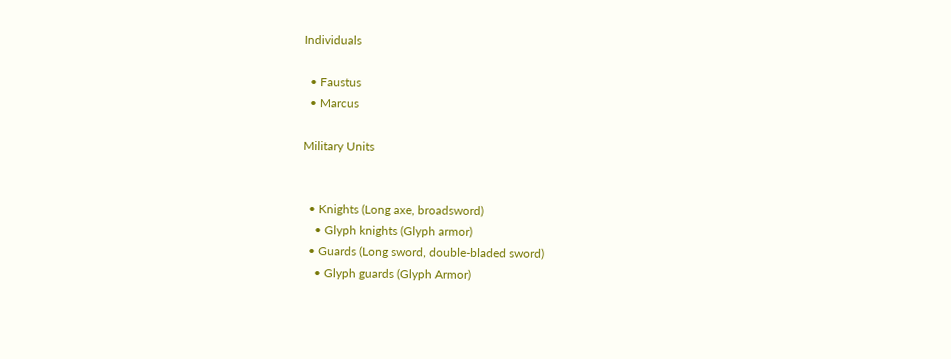Individuals

  • Faustus
  • Marcus

Military Units


  • Knights (Long axe, broadsword)
    • Glyph knights (Glyph armor)
  • Guards (Long sword, double-bladed sword)
    • Glyph guards (Glyph Armor)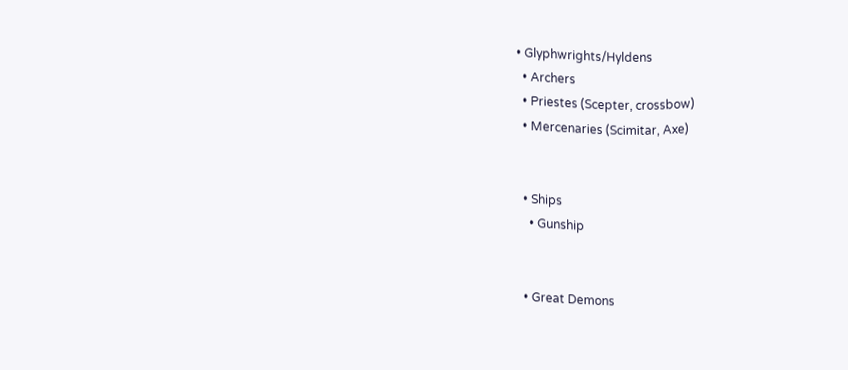• Glyphwrights/Hyldens
  • Archers
  • Priestes (Scepter, crossbow)
  • Mercenaries (Scimitar, Axe)


  • Ships
    • Gunship


  • Great Demons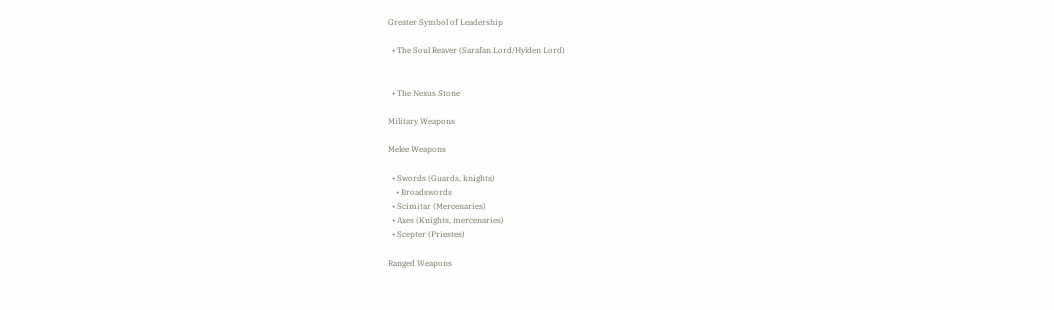Greater Symbol of Leadership

  • The Soul Reaver (Sarafan Lord/Hylden Lord)


  • The Nexus Stone

Military Weapons

Melee Weapons

  • Swords (Guards, knights)
    • Broadswords
  • Scimitar (Mercenaries)
  • Axes (Knights, mercenaries)
  • Scepter (Priestes)

Ranged Weapons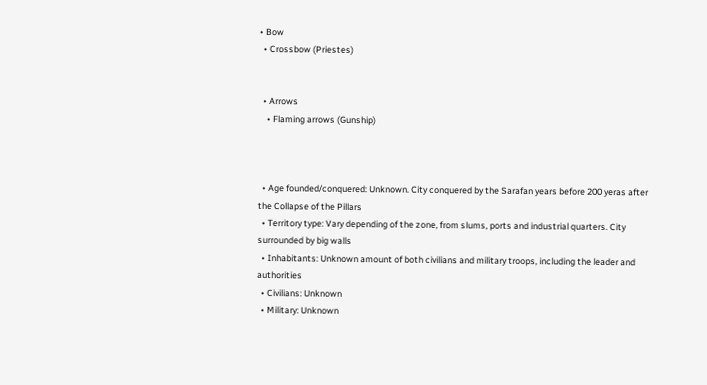• Bow
  • Crossbow (Priestes)


  • Arrows
    • Flaming arrows (Gunship)



  • Age founded/conquered: Unknown. City conquered by the Sarafan years before 200 yeras after the Collapse of the Pillars
  • Territory type: Vary depending of the zone, from slums, ports and industrial quarters. City surrounded by big walls
  • Inhabitants: Unknown amount of both civilians and military troops, including the leader and authorities
  • Civilians: Unknown
  • Military: Unknown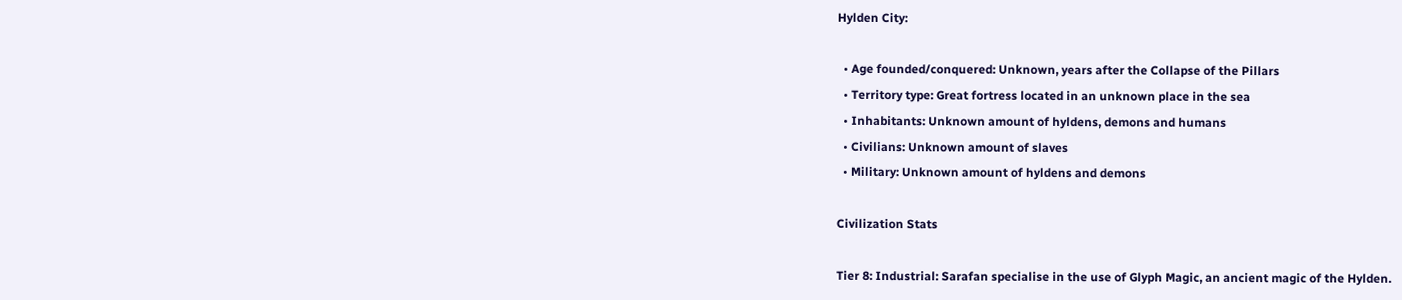Hylden City:

  • Age founded/conquered: Unknown, years after the Collapse of the Pillars
  • Territory type: Great fortress located in an unknown place in the sea
  • Inhabitants: Unknown amount of hyldens, demons and humans
  • Civilians: Unknown amount of slaves
  • Military: Unknown amount of hyldens and demons

Civilization Stats

Tier 8: Industrial: Sarafan specialise in the use of Glyph Magic, an ancient magic of the Hylden.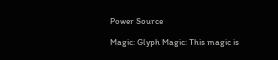Power Source

Magic: Glyph Magic: This magic is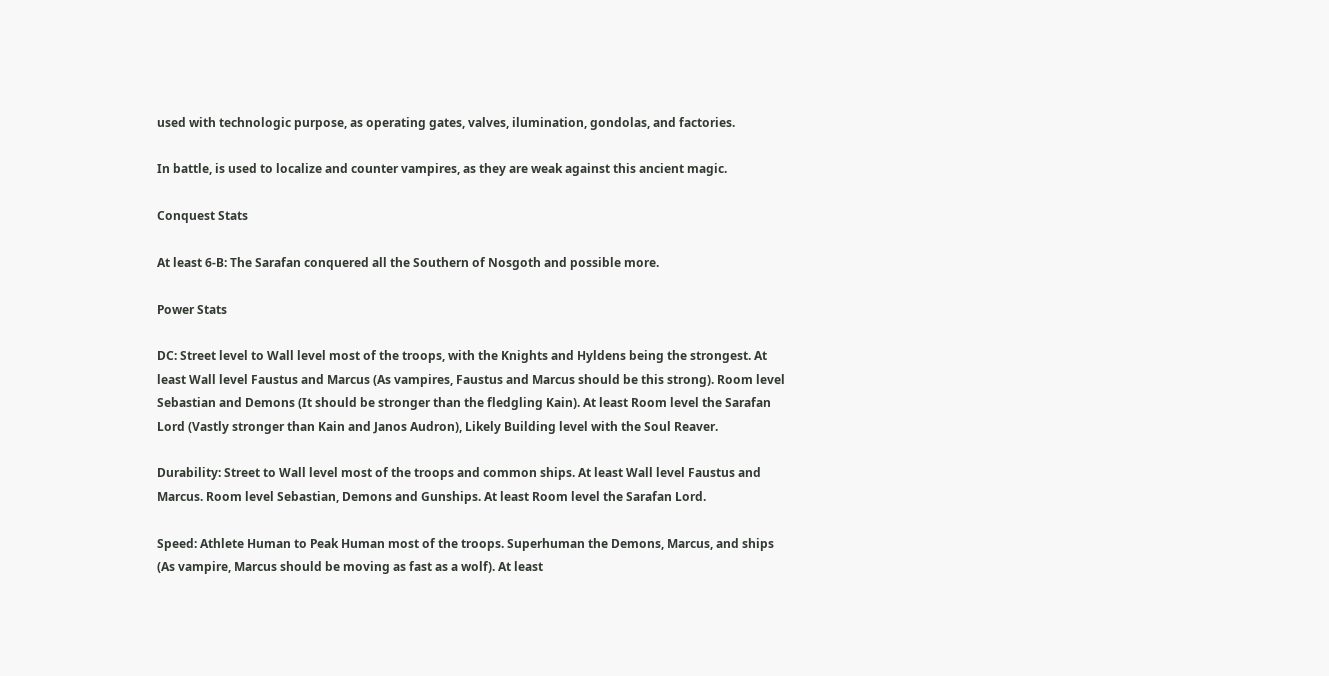used with technologic purpose, as operating gates, valves, ilumination, gondolas, and factories.

In battle, is used to localize and counter vampires, as they are weak against this ancient magic.

Conquest Stats

At least 6-B: The Sarafan conquered all the Southern of Nosgoth and possible more.

Power Stats

DC: Street level to Wall level most of the troops, with the Knights and Hyldens being the strongest. At least Wall level Faustus and Marcus (As vampires, Faustus and Marcus should be this strong). Room level Sebastian and Demons (It should be stronger than the fledgling Kain). At least Room level the Sarafan Lord (Vastly stronger than Kain and Janos Audron), Likely Building level with the Soul Reaver.

Durability: Street to Wall level most of the troops and common ships. At least Wall level Faustus and Marcus. Room level Sebastian, Demons and Gunships. At least Room level the Sarafan Lord.

Speed: Athlete Human to Peak Human most of the troops. Superhuman the Demons, Marcus, and ships (As vampire, Marcus should be moving as fast as a wolf). At least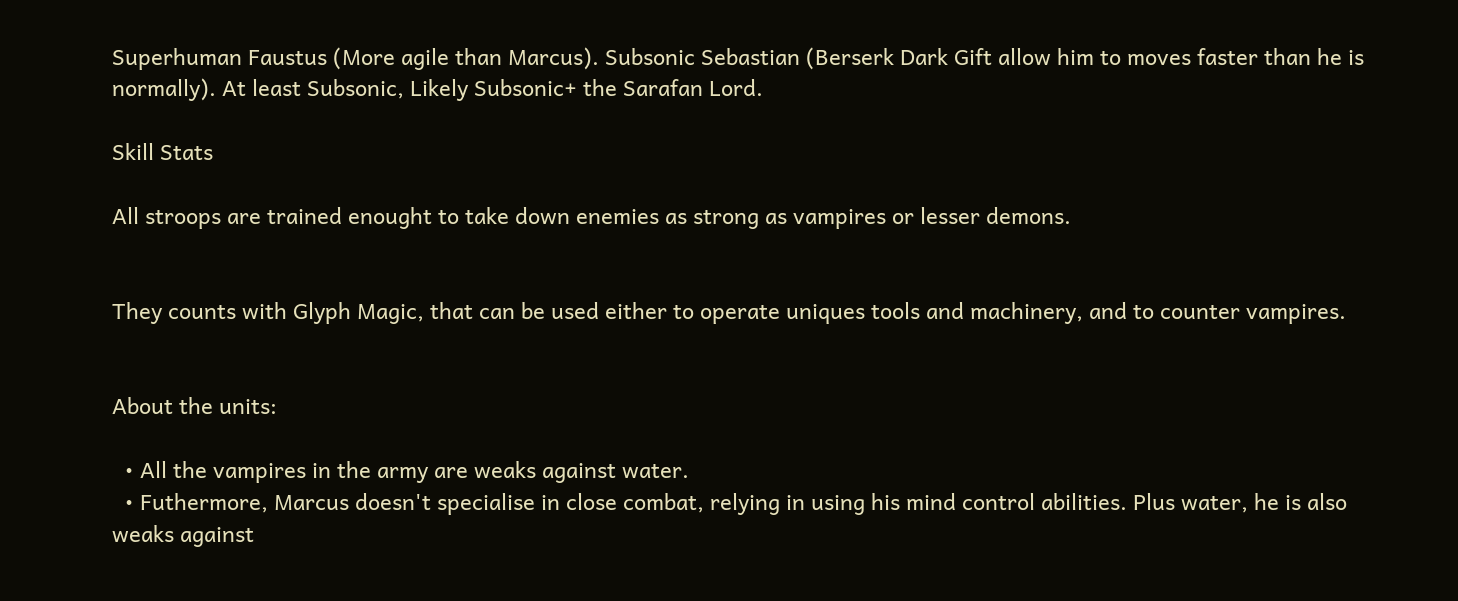Superhuman Faustus (More agile than Marcus). Subsonic Sebastian (Berserk Dark Gift allow him to moves faster than he is normally). At least Subsonic, Likely Subsonic+ the Sarafan Lord.

Skill Stats

All stroops are trained enought to take down enemies as strong as vampires or lesser demons.


They counts with Glyph Magic, that can be used either to operate uniques tools and machinery, and to counter vampires.


About the units:

  • All the vampires in the army are weaks against water.
  • Futhermore, Marcus doesn't specialise in close combat, relying in using his mind control abilities. Plus water, he is also weaks against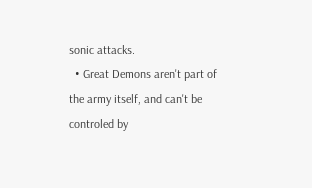sonic attacks.
  • Great Demons aren't part of the army itself, and can't be controled by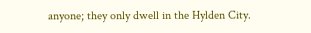anyone; they only dwell in the Hylden City.